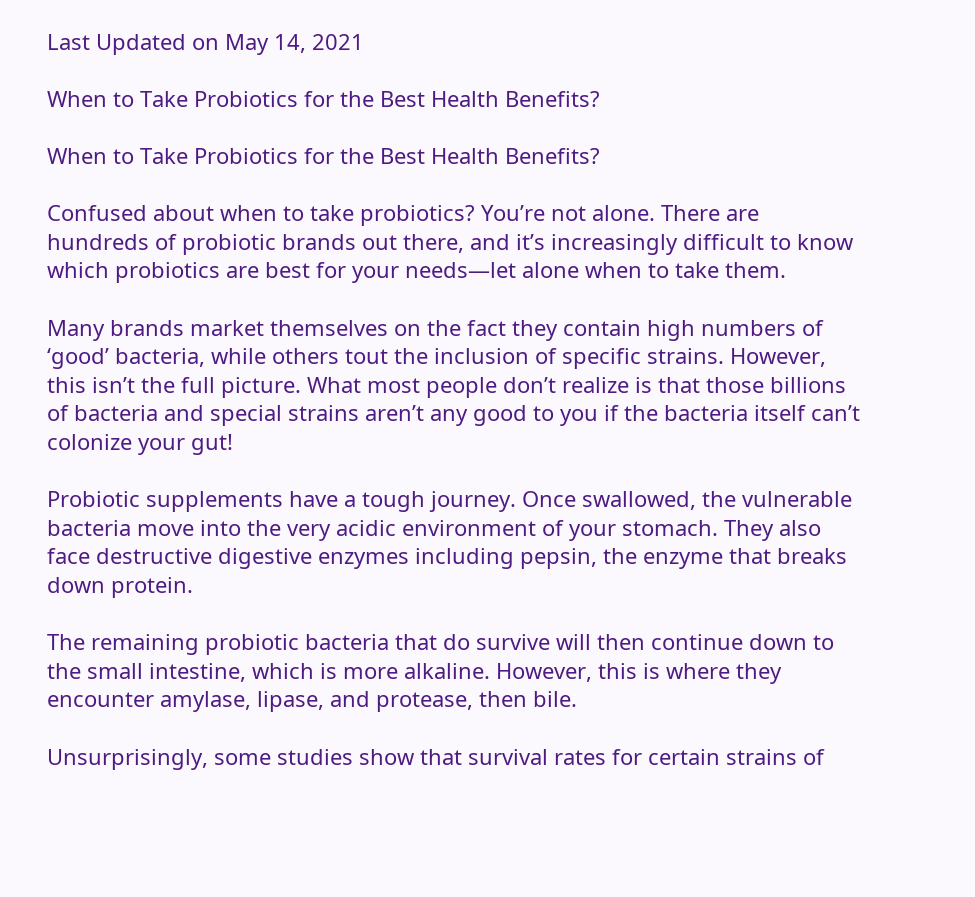Last Updated on May 14, 2021

When to Take Probiotics for the Best Health Benefits?

When to Take Probiotics for the Best Health Benefits?

Confused about when to take probiotics? You’re not alone. There are hundreds of probiotic brands out there, and it’s increasingly difficult to know which probiotics are best for your needs—let alone when to take them.

Many brands market themselves on the fact they contain high numbers of ‘good’ bacteria, while others tout the inclusion of specific strains. However, this isn’t the full picture. What most people don’t realize is that those billions of bacteria and special strains aren’t any good to you if the bacteria itself can’t colonize your gut!

Probiotic supplements have a tough journey. Once swallowed, the vulnerable bacteria move into the very acidic environment of your stomach. They also face destructive digestive enzymes including pepsin, the enzyme that breaks down protein.

The remaining probiotic bacteria that do survive will then continue down to the small intestine, which is more alkaline. However, this is where they encounter amylase, lipase, and protease, then bile.

Unsurprisingly, some studies show that survival rates for certain strains of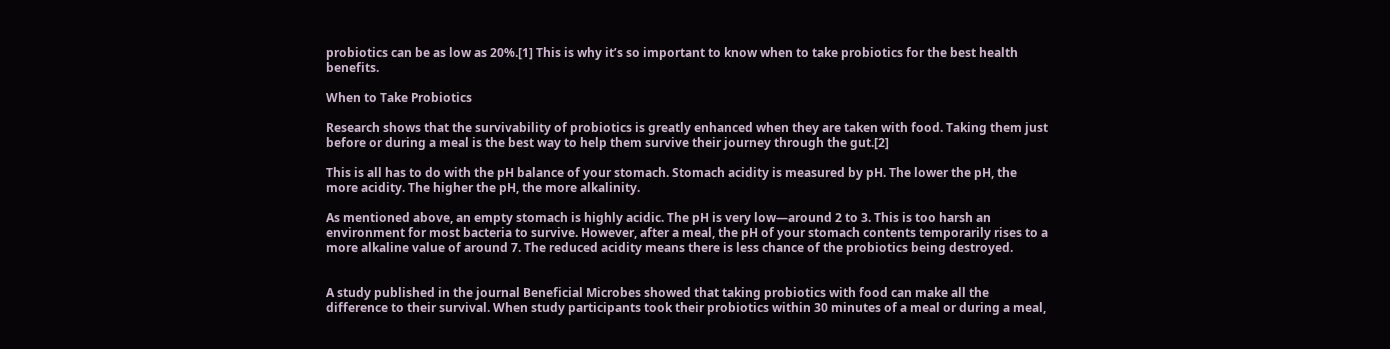probiotics can be as low as 20%.[1] This is why it’s so important to know when to take probiotics for the best health benefits.

When to Take Probiotics

Research shows that the survivability of probiotics is greatly enhanced when they are taken with food. Taking them just before or during a meal is the best way to help them survive their journey through the gut.[2]

This is all has to do with the pH balance of your stomach. Stomach acidity is measured by pH. The lower the pH, the more acidity. The higher the pH, the more alkalinity.

As mentioned above, an empty stomach is highly acidic. The pH is very low—around 2 to 3. This is too harsh an environment for most bacteria to survive. However, after a meal, the pH of your stomach contents temporarily rises to a more alkaline value of around 7. The reduced acidity means there is less chance of the probiotics being destroyed.


A study published in the journal Beneficial Microbes showed that taking probiotics with food can make all the difference to their survival. When study participants took their probiotics within 30 minutes of a meal or during a meal,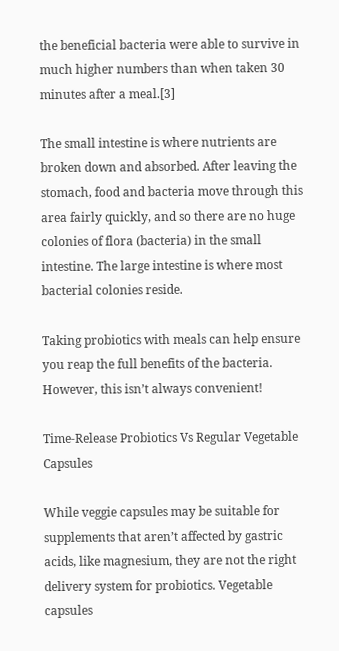the beneficial bacteria were able to survive in much higher numbers than when taken 30 minutes after a meal.[3]

The small intestine is where nutrients are broken down and absorbed. After leaving the stomach, food and bacteria move through this area fairly quickly, and so there are no huge colonies of flora (bacteria) in the small intestine. The large intestine is where most bacterial colonies reside.

Taking probiotics with meals can help ensure you reap the full benefits of the bacteria. However, this isn’t always convenient!

Time-Release Probiotics Vs Regular Vegetable Capsules

While veggie capsules may be suitable for supplements that aren’t affected by gastric acids, like magnesium, they are not the right delivery system for probiotics. Vegetable capsules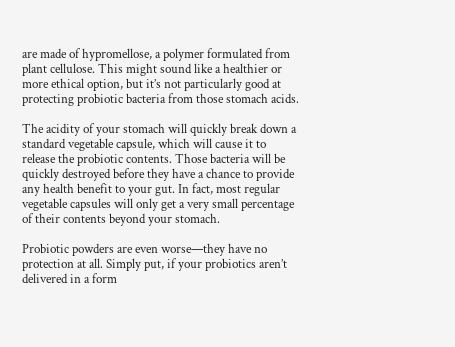are made of hypromellose, a polymer formulated from plant cellulose. This might sound like a healthier or more ethical option, but it’s not particularly good at protecting probiotic bacteria from those stomach acids.

The acidity of your stomach will quickly break down a standard vegetable capsule, which will cause it to release the probiotic contents. Those bacteria will be quickly destroyed before they have a chance to provide any health benefit to your gut. In fact, most regular vegetable capsules will only get a very small percentage of their contents beyond your stomach.

Probiotic powders are even worse—they have no protection at all. Simply put, if your probiotics aren’t delivered in a form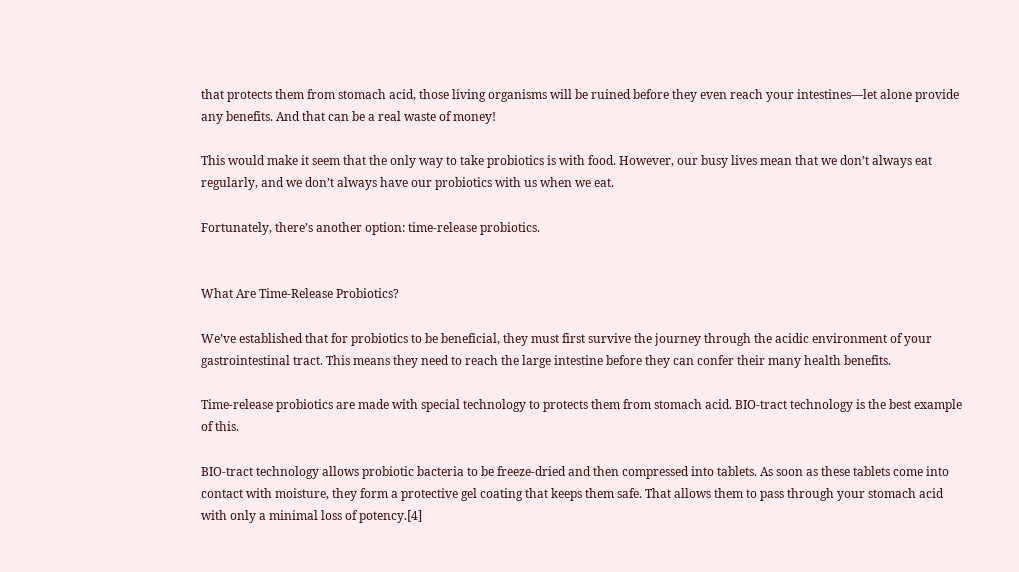that protects them from stomach acid, those living organisms will be ruined before they even reach your intestines—let alone provide any benefits. And that can be a real waste of money!

This would make it seem that the only way to take probiotics is with food. However, our busy lives mean that we don’t always eat regularly, and we don’t always have our probiotics with us when we eat.

Fortunately, there’s another option: time-release probiotics.


What Are Time-Release Probiotics?

We’ve established that for probiotics to be beneficial, they must first survive the journey through the acidic environment of your gastrointestinal tract. This means they need to reach the large intestine before they can confer their many health benefits.

Time-release probiotics are made with special technology to protects them from stomach acid. BIO-tract technology is the best example of this.

BIO-tract technology allows probiotic bacteria to be freeze-dried and then compressed into tablets. As soon as these tablets come into contact with moisture, they form a protective gel coating that keeps them safe. That allows them to pass through your stomach acid with only a minimal loss of potency.[4]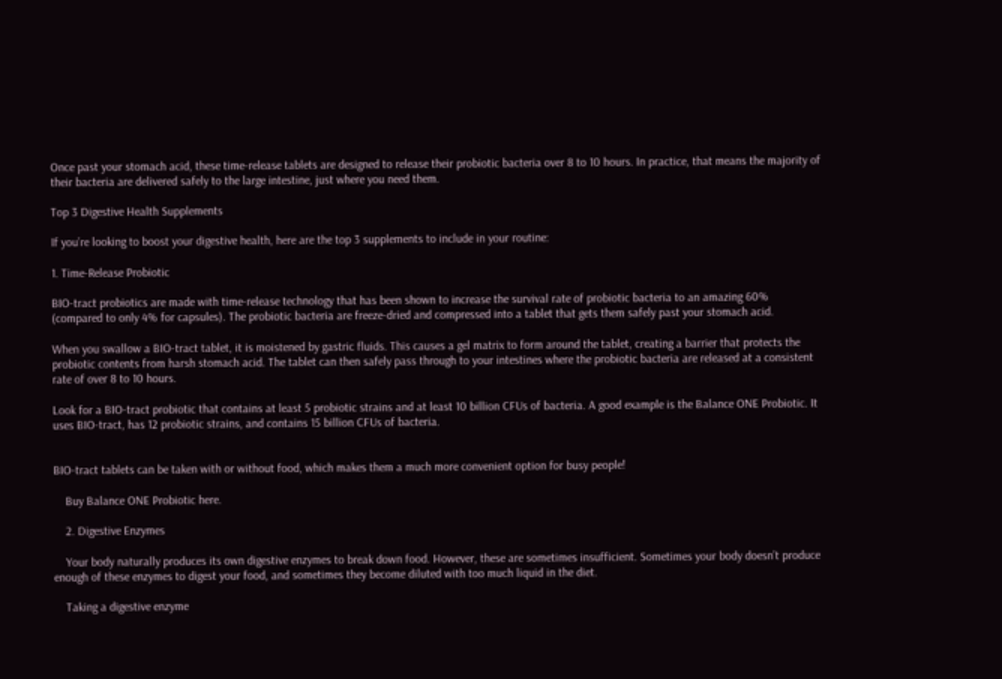Once past your stomach acid, these time-release tablets are designed to release their probiotic bacteria over 8 to 10 hours. In practice, that means the majority of their bacteria are delivered safely to the large intestine, just where you need them.

Top 3 Digestive Health Supplements

If you’re looking to boost your digestive health, here are the top 3 supplements to include in your routine:

1. Time-Release Probiotic

BIO-tract probiotics are made with time-release technology that has been shown to increase the survival rate of probiotic bacteria to an amazing 60% (compared to only 4% for capsules). The probiotic bacteria are freeze-dried and compressed into a tablet that gets them safely past your stomach acid.

When you swallow a BIO-tract tablet, it is moistened by gastric fluids. This causes a gel matrix to form around the tablet, creating a barrier that protects the probiotic contents from harsh stomach acid. The tablet can then safely pass through to your intestines where the probiotic bacteria are released at a consistent rate of over 8 to 10 hours.

Look for a BIO-tract probiotic that contains at least 5 probiotic strains and at least 10 billion CFUs of bacteria. A good example is the Balance ONE Probiotic. It uses BIO-tract, has 12 probiotic strains, and contains 15 billion CFUs of bacteria.


BIO-tract tablets can be taken with or without food, which makes them a much more convenient option for busy people!

    Buy Balance ONE Probiotic here.

    2. Digestive Enzymes

    Your body naturally produces its own digestive enzymes to break down food. However, these are sometimes insufficient. Sometimes your body doesn’t produce enough of these enzymes to digest your food, and sometimes they become diluted with too much liquid in the diet.

    Taking a digestive enzyme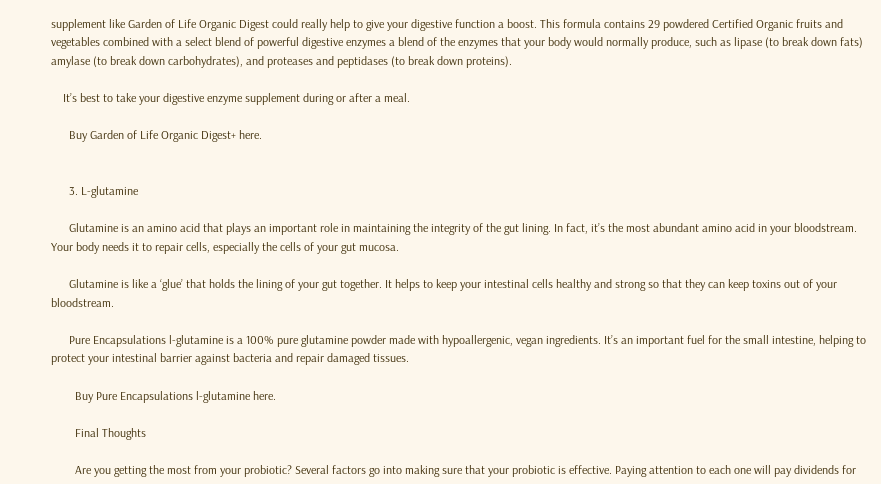supplement like Garden of Life Organic Digest could really help to give your digestive function a boost. This formula contains 29 powdered Certified Organic fruits and vegetables combined with a select blend of powerful digestive enzymes a blend of the enzymes that your body would normally produce, such as lipase (to break down fats) amylase (to break down carbohydrates), and proteases and peptidases (to break down proteins).

    It’s best to take your digestive enzyme supplement during or after a meal.

      Buy Garden of Life Organic Digest+ here.


      3. L-glutamine

      Glutamine is an amino acid that plays an important role in maintaining the integrity of the gut lining. In fact, it’s the most abundant amino acid in your bloodstream. Your body needs it to repair cells, especially the cells of your gut mucosa.

      Glutamine is like a ‘glue’ that holds the lining of your gut together. It helps to keep your intestinal cells healthy and strong so that they can keep toxins out of your bloodstream.

      Pure Encapsulations l-glutamine is a 100% pure glutamine powder made with hypoallergenic, vegan ingredients. It’s an important fuel for the small intestine, helping to protect your intestinal barrier against bacteria and repair damaged tissues.

        Buy Pure Encapsulations l-glutamine here.

        Final Thoughts

        Are you getting the most from your probiotic? Several factors go into making sure that your probiotic is effective. Paying attention to each one will pay dividends for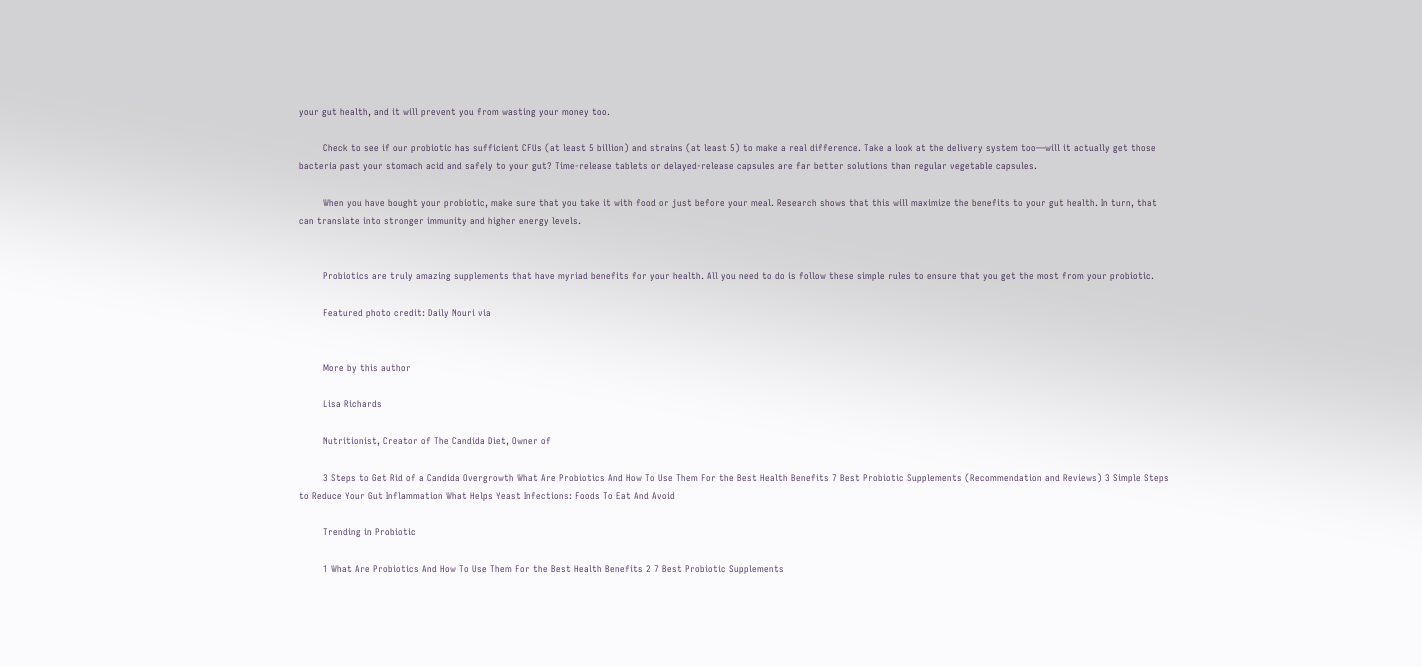your gut health, and it will prevent you from wasting your money too.

        Check to see if our probiotic has sufficient CFUs (at least 5 billion) and strains (at least 5) to make a real difference. Take a look at the delivery system too—will it actually get those bacteria past your stomach acid and safely to your gut? Time-release tablets or delayed-release capsules are far better solutions than regular vegetable capsules.

        When you have bought your probiotic, make sure that you take it with food or just before your meal. Research shows that this will maximize the benefits to your gut health. In turn, that can translate into stronger immunity and higher energy levels.


        Probiotics are truly amazing supplements that have myriad benefits for your health. All you need to do is follow these simple rules to ensure that you get the most from your probiotic.

        Featured photo credit: Daily Nouri via


        More by this author

        Lisa Richards

        Nutritionist, Creator of The Candida Diet, Owner of

        3 Steps to Get Rid of a Candida Overgrowth What Are Probiotics And How To Use Them For the Best Health Benefits 7 Best Probiotic Supplements (Recommendation and Reviews) 3 Simple Steps to Reduce Your Gut Inflammation What Helps Yeast Infections: Foods To Eat And Avoid

        Trending in Probiotic

        1 What Are Probiotics And How To Use Them For the Best Health Benefits 2 7 Best Probiotic Supplements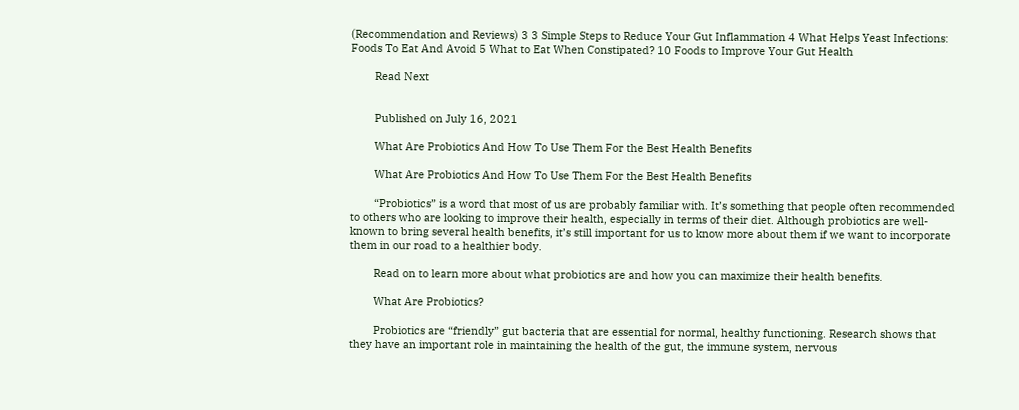(Recommendation and Reviews) 3 3 Simple Steps to Reduce Your Gut Inflammation 4 What Helps Yeast Infections: Foods To Eat And Avoid 5 What to Eat When Constipated? 10 Foods to Improve Your Gut Health

        Read Next


        Published on July 16, 2021

        What Are Probiotics And How To Use Them For the Best Health Benefits

        What Are Probiotics And How To Use Them For the Best Health Benefits

        “Probiotics” is a word that most of us are probably familiar with. It’s something that people often recommended to others who are looking to improve their health, especially in terms of their diet. Although probiotics are well-known to bring several health benefits, it’s still important for us to know more about them if we want to incorporate them in our road to a healthier body.

        Read on to learn more about what probiotics are and how you can maximize their health benefits.

        What Are Probiotics?

        Probiotics are “friendly” gut bacteria that are essential for normal, healthy functioning. Research shows that they have an important role in maintaining the health of the gut, the immune system, nervous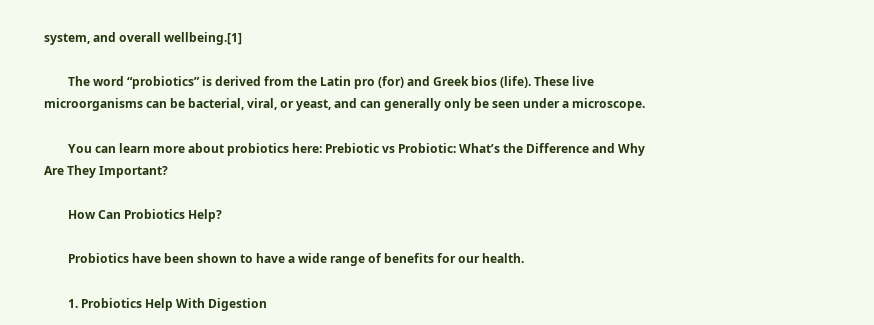system, and overall wellbeing.[1]

        The word “probiotics” is derived from the Latin pro (for) and Greek bios (life). These live microorganisms can be bacterial, viral, or yeast, and can generally only be seen under a microscope.

        You can learn more about probiotics here: Prebiotic vs Probiotic: What’s the Difference and Why Are They Important?

        How Can Probiotics Help?

        Probiotics have been shown to have a wide range of benefits for our health.

        1. Probiotics Help With Digestion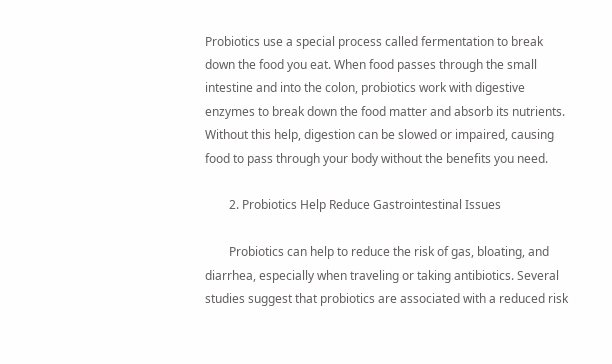Probiotics use a special process called fermentation to break down the food you eat. When food passes through the small intestine and into the colon, probiotics work with digestive enzymes to break down the food matter and absorb its nutrients. Without this help, digestion can be slowed or impaired, causing food to pass through your body without the benefits you need.

        2. Probiotics Help Reduce Gastrointestinal Issues

        Probiotics can help to reduce the risk of gas, bloating, and diarrhea, especially when traveling or taking antibiotics. Several studies suggest that probiotics are associated with a reduced risk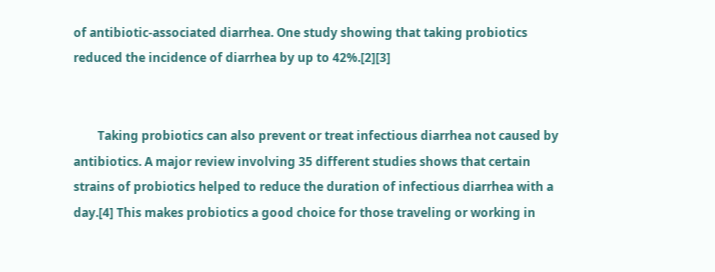of antibiotic-associated diarrhea. One study showing that taking probiotics reduced the incidence of diarrhea by up to 42%.[2][3]


        Taking probiotics can also prevent or treat infectious diarrhea not caused by antibiotics. A major review involving 35 different studies shows that certain strains of probiotics helped to reduce the duration of infectious diarrhea with a day.[4] This makes probiotics a good choice for those traveling or working in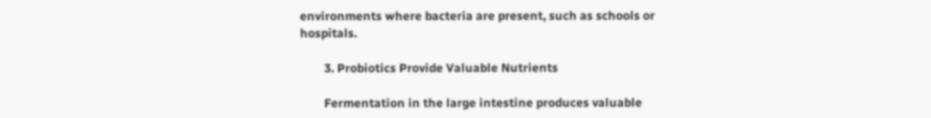environments where bacteria are present, such as schools or hospitals.

        3. Probiotics Provide Valuable Nutrients

        Fermentation in the large intestine produces valuable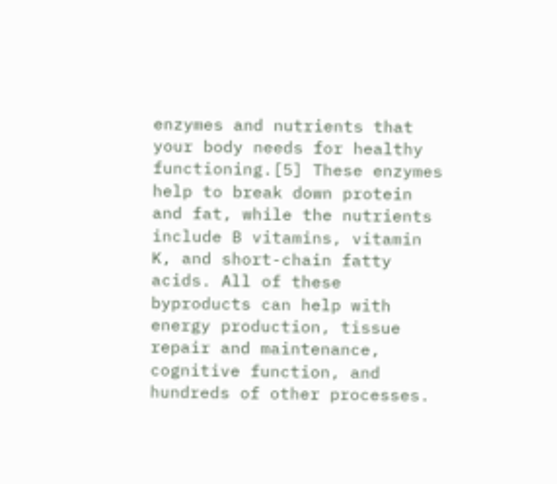enzymes and nutrients that your body needs for healthy functioning.[5] These enzymes help to break down protein and fat, while the nutrients include B vitamins, vitamin K, and short-chain fatty acids. All of these byproducts can help with energy production, tissue repair and maintenance, cognitive function, and hundreds of other processes.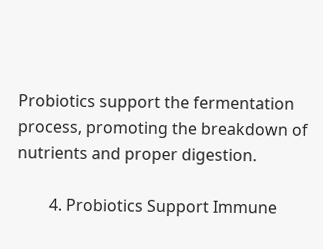Probiotics support the fermentation process, promoting the breakdown of nutrients and proper digestion.

        4. Probiotics Support Immune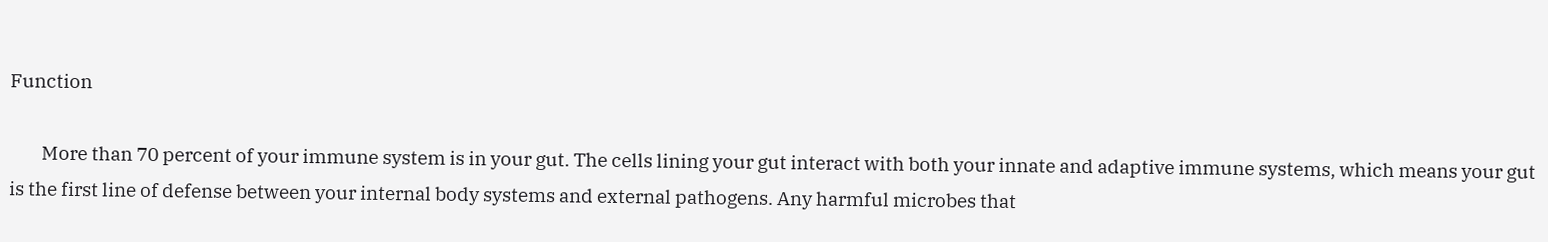Function

        More than 70 percent of your immune system is in your gut. The cells lining your gut interact with both your innate and adaptive immune systems, which means your gut is the first line of defense between your internal body systems and external pathogens. Any harmful microbes that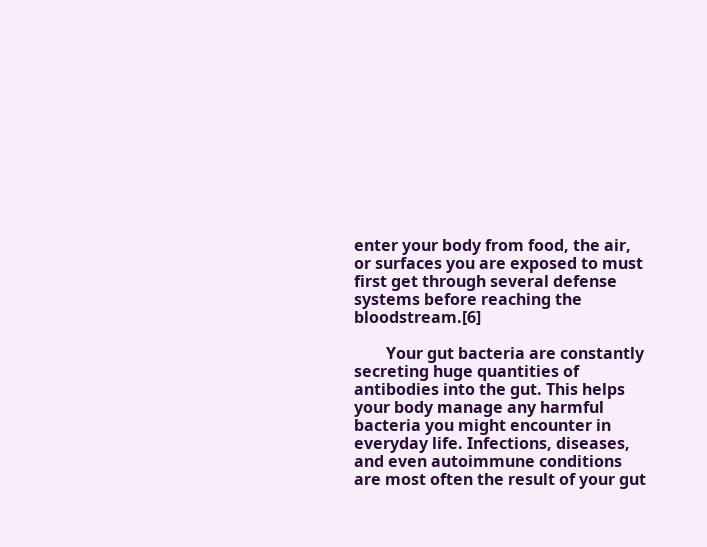enter your body from food, the air, or surfaces you are exposed to must first get through several defense systems before reaching the bloodstream.[6]

        Your gut bacteria are constantly secreting huge quantities of antibodies into the gut. This helps your body manage any harmful bacteria you might encounter in everyday life. Infections, diseases, and even autoimmune conditions are most often the result of your gut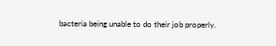bacteria being unable to do their job properly.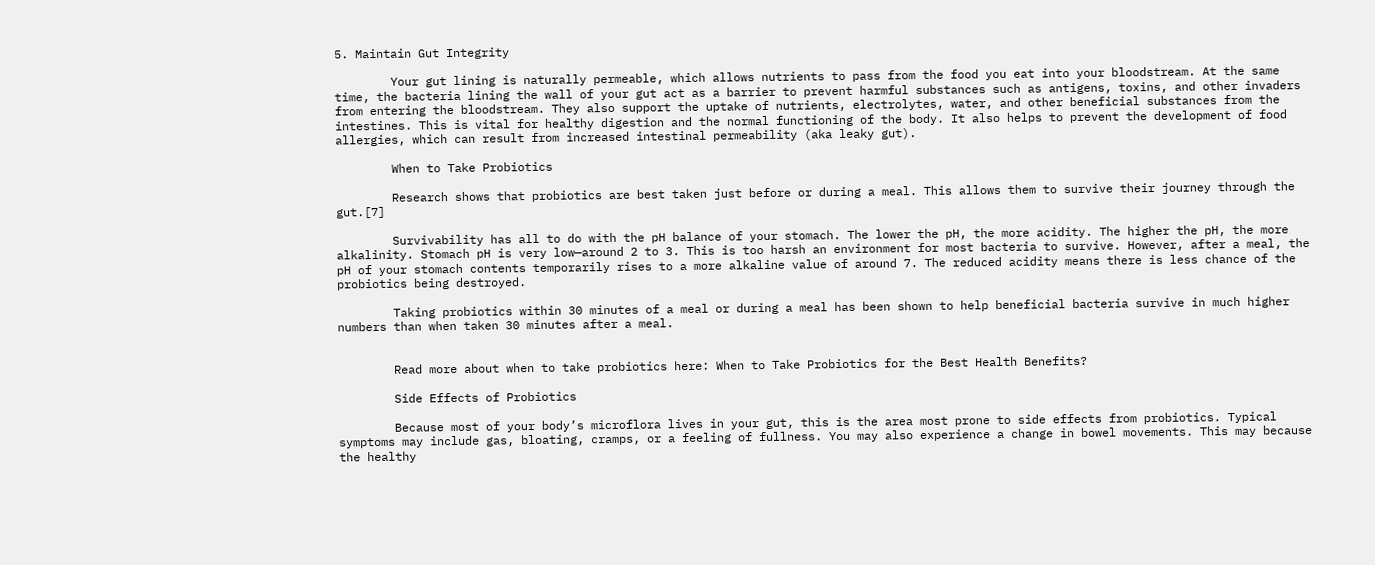5. Maintain Gut Integrity

        Your gut lining is naturally permeable, which allows nutrients to pass from the food you eat into your bloodstream. At the same time, the bacteria lining the wall of your gut act as a barrier to prevent harmful substances such as antigens, toxins, and other invaders from entering the bloodstream. They also support the uptake of nutrients, electrolytes, water, and other beneficial substances from the intestines. This is vital for healthy digestion and the normal functioning of the body. It also helps to prevent the development of food allergies, which can result from increased intestinal permeability (aka leaky gut).

        When to Take Probiotics

        Research shows that probiotics are best taken just before or during a meal. This allows them to survive their journey through the gut.[7]

        Survivability has all to do with the pH balance of your stomach. The lower the pH, the more acidity. The higher the pH, the more alkalinity. Stomach pH is very low—around 2 to 3. This is too harsh an environment for most bacteria to survive. However, after a meal, the pH of your stomach contents temporarily rises to a more alkaline value of around 7. The reduced acidity means there is less chance of the probiotics being destroyed.

        Taking probiotics within 30 minutes of a meal or during a meal has been shown to help beneficial bacteria survive in much higher numbers than when taken 30 minutes after a meal.


        Read more about when to take probiotics here: When to Take Probiotics for the Best Health Benefits?

        Side Effects of Probiotics

        Because most of your body’s microflora lives in your gut, this is the area most prone to side effects from probiotics. Typical symptoms may include gas, bloating, cramps, or a feeling of fullness. You may also experience a change in bowel movements. This may because the healthy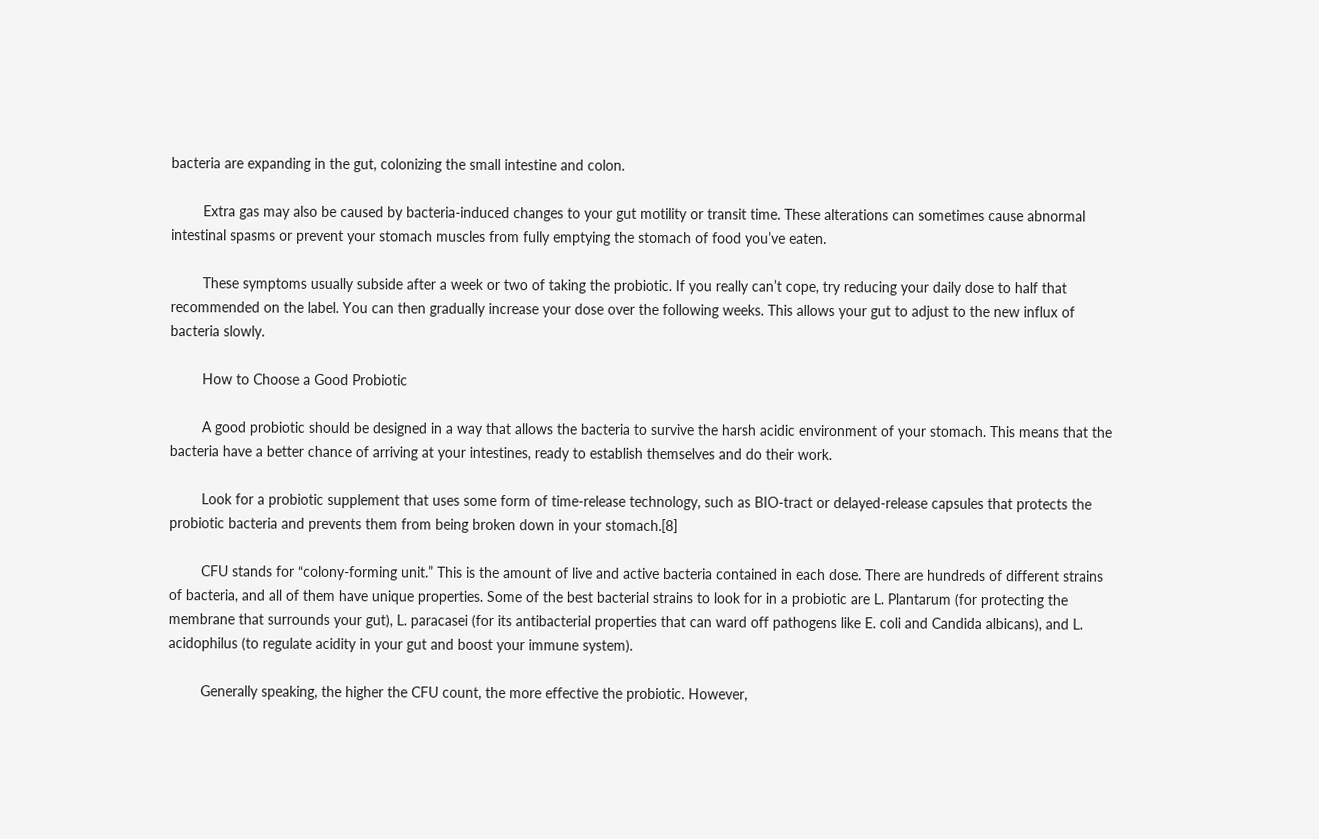bacteria are expanding in the gut, colonizing the small intestine and colon.

        Extra gas may also be caused by bacteria-induced changes to your gut motility or transit time. These alterations can sometimes cause abnormal intestinal spasms or prevent your stomach muscles from fully emptying the stomach of food you’ve eaten.

        These symptoms usually subside after a week or two of taking the probiotic. If you really can’t cope, try reducing your daily dose to half that recommended on the label. You can then gradually increase your dose over the following weeks. This allows your gut to adjust to the new influx of bacteria slowly.

        How to Choose a Good Probiotic

        A good probiotic should be designed in a way that allows the bacteria to survive the harsh acidic environment of your stomach. This means that the bacteria have a better chance of arriving at your intestines, ready to establish themselves and do their work.

        Look for a probiotic supplement that uses some form of time-release technology, such as BIO-tract or delayed-release capsules that protects the probiotic bacteria and prevents them from being broken down in your stomach.[8]

        CFU stands for “colony-forming unit.” This is the amount of live and active bacteria contained in each dose. There are hundreds of different strains of bacteria, and all of them have unique properties. Some of the best bacterial strains to look for in a probiotic are L. Plantarum (for protecting the membrane that surrounds your gut), L. paracasei (for its antibacterial properties that can ward off pathogens like E. coli and Candida albicans), and L. acidophilus (to regulate acidity in your gut and boost your immune system).

        Generally speaking, the higher the CFU count, the more effective the probiotic. However,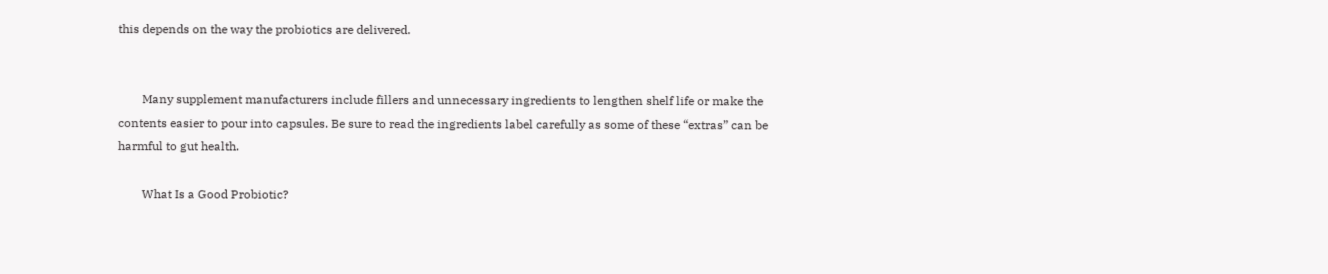this depends on the way the probiotics are delivered.


        Many supplement manufacturers include fillers and unnecessary ingredients to lengthen shelf life or make the contents easier to pour into capsules. Be sure to read the ingredients label carefully as some of these “extras” can be harmful to gut health.

        What Is a Good Probiotic?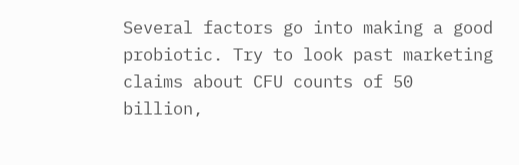Several factors go into making a good probiotic. Try to look past marketing claims about CFU counts of 50 billion,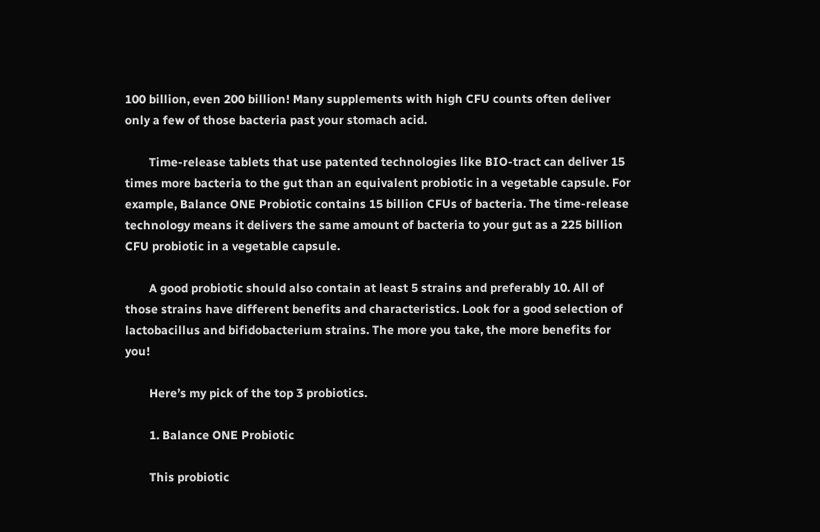100 billion, even 200 billion! Many supplements with high CFU counts often deliver only a few of those bacteria past your stomach acid.

        Time-release tablets that use patented technologies like BIO-tract can deliver 15 times more bacteria to the gut than an equivalent probiotic in a vegetable capsule. For example, Balance ONE Probiotic contains 15 billion CFUs of bacteria. The time-release technology means it delivers the same amount of bacteria to your gut as a 225 billion CFU probiotic in a vegetable capsule.

        A good probiotic should also contain at least 5 strains and preferably 10. All of those strains have different benefits and characteristics. Look for a good selection of lactobacillus and bifidobacterium strains. The more you take, the more benefits for you!

        Here’s my pick of the top 3 probiotics.

        1. Balance ONE Probiotic

        This probiotic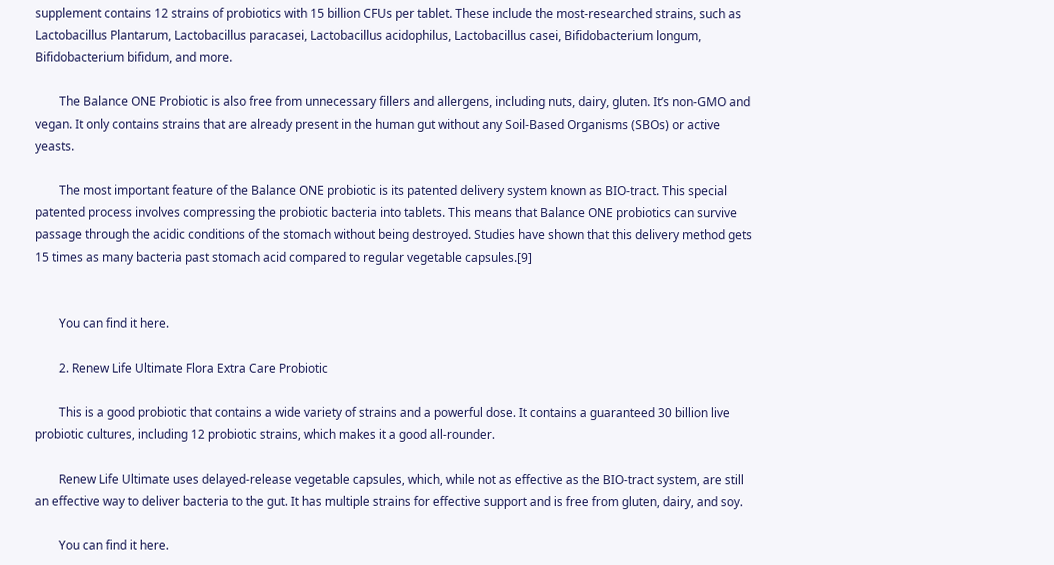supplement contains 12 strains of probiotics with 15 billion CFUs per tablet. These include the most-researched strains, such as Lactobacillus Plantarum, Lactobacillus paracasei, Lactobacillus acidophilus, Lactobacillus casei, Bifidobacterium longum, Bifidobacterium bifidum, and more.

        The Balance ONE Probiotic is also free from unnecessary fillers and allergens, including nuts, dairy, gluten. It’s non-GMO and vegan. It only contains strains that are already present in the human gut without any Soil-Based Organisms (SBOs) or active yeasts.

        The most important feature of the Balance ONE probiotic is its patented delivery system known as BIO-tract. This special patented process involves compressing the probiotic bacteria into tablets. This means that Balance ONE probiotics can survive passage through the acidic conditions of the stomach without being destroyed. Studies have shown that this delivery method gets 15 times as many bacteria past stomach acid compared to regular vegetable capsules.[9]


        You can find it here.

        2. Renew Life Ultimate Flora Extra Care Probiotic

        This is a good probiotic that contains a wide variety of strains and a powerful dose. It contains a guaranteed 30 billion live probiotic cultures, including 12 probiotic strains, which makes it a good all-rounder.

        Renew Life Ultimate uses delayed-release vegetable capsules, which, while not as effective as the BIO-tract system, are still an effective way to deliver bacteria to the gut. It has multiple strains for effective support and is free from gluten, dairy, and soy.

        You can find it here.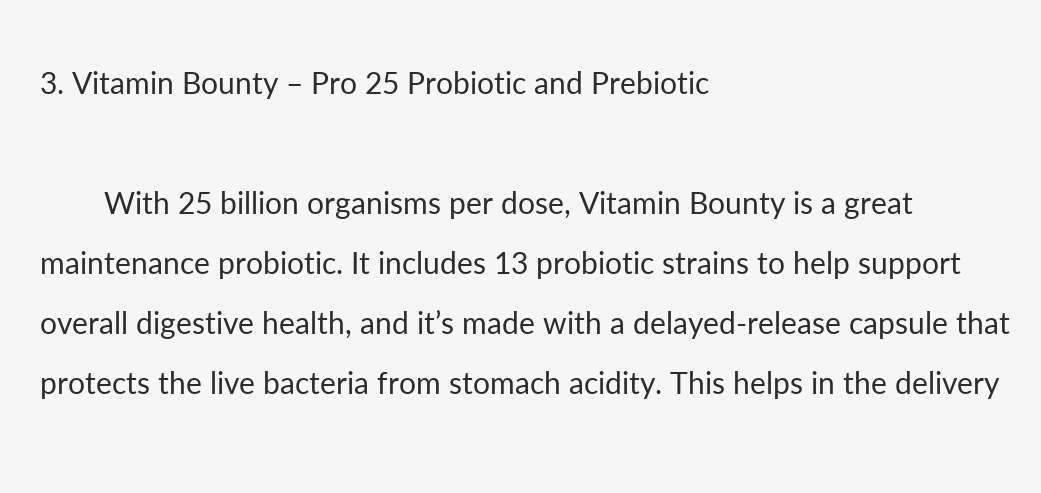3. Vitamin Bounty – Pro 25 Probiotic and Prebiotic

        With 25 billion organisms per dose, Vitamin Bounty is a great maintenance probiotic. It includes 13 probiotic strains to help support overall digestive health, and it’s made with a delayed-release capsule that protects the live bacteria from stomach acidity. This helps in the delivery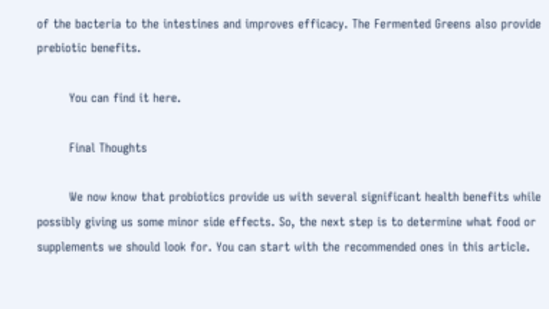of the bacteria to the intestines and improves efficacy. The Fermented Greens also provide prebiotic benefits.

        You can find it here.

        Final Thoughts

        We now know that probiotics provide us with several significant health benefits while possibly giving us some minor side effects. So, the next step is to determine what food or supplements we should look for. You can start with the recommended ones in this article.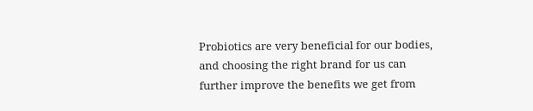Probiotics are very beneficial for our bodies, and choosing the right brand for us can further improve the benefits we get from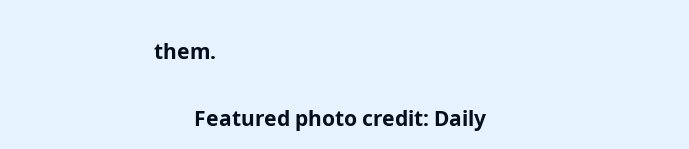them.

        Featured photo credit: Daily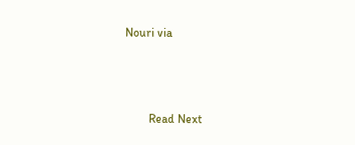Nouri via



        Read Next